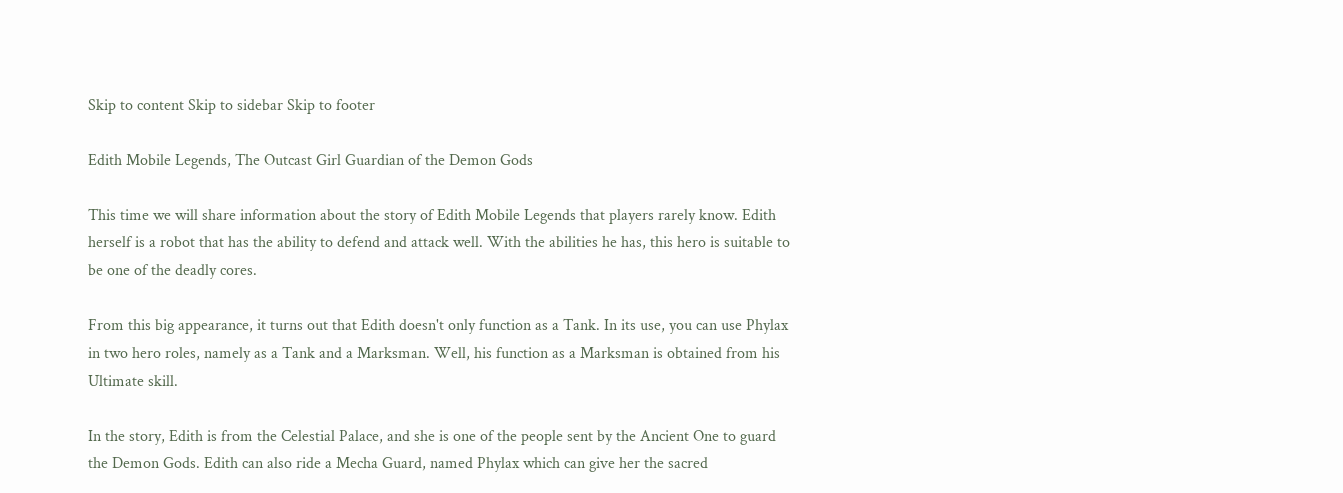Skip to content Skip to sidebar Skip to footer

Edith Mobile Legends, The Outcast Girl Guardian of the Demon Gods

This time we will share information about the story of Edith Mobile Legends that players rarely know. Edith herself is a robot that has the ability to defend and attack well. With the abilities he has, this hero is suitable to be one of the deadly cores.

From this big appearance, it turns out that Edith doesn't only function as a Tank. In its use, you can use Phylax in two hero roles, namely as a Tank and a Marksman. Well, his function as a Marksman is obtained from his Ultimate skill.

In the story, Edith is from the Celestial Palace, and she is one of the people sent by the Ancient One to guard the Demon Gods. Edith can also ride a Mecha Guard, named Phylax which can give her the sacred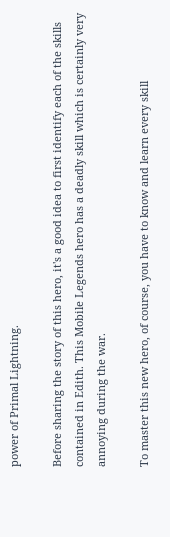power of Primal Lightning.

Before sharing the story of this hero, it's a good idea to first identify each of the skills contained in Edith. This Mobile Legends hero has a deadly skill which is certainly very annoying during the war.

To master this new hero, of course, you have to know and learn every skill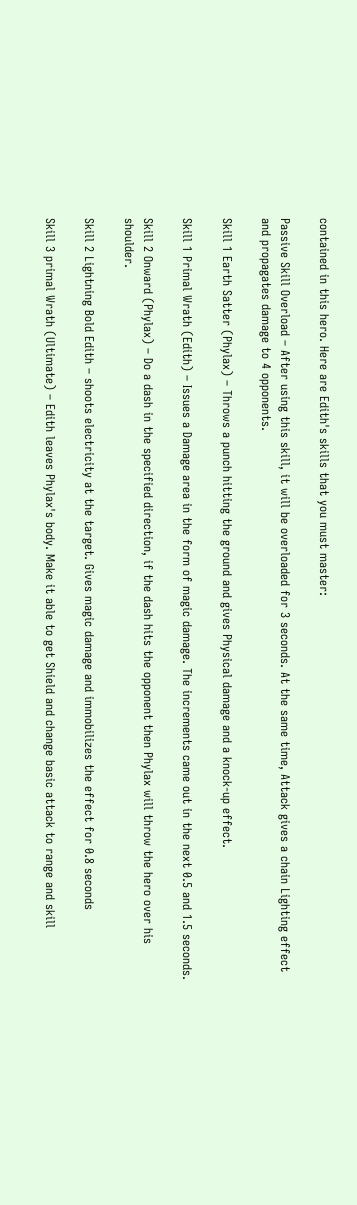contained in this hero. Here are Edith's skills that you must master:

Passive Skill Overload – After using this skill, it will be overloaded for 3 seconds. At the same time, Attack gives a chain Lighting effect and propagates damage to 4 opponents.

Skill 1 Earth Satter (Phylax) – Throws a punch hitting the ground and gives Physical damage and a knock-up effect.

Skill 1 Primal Wrath (Edith) – Issues a Damage area in the form of magic damage. The increments came out in the next 0.5 and 1.5 seconds.

Skill 2 Onward (Phylax) – Do a dash in the specified direction, if the dash hits the opponent then Phylax will throw the hero over his shoulder.

Skill 2 Lightning Bold Edith – shoots electricity at the target. Gives magic damage and immobilizes the effect for 0.8 seconds

Skill 3 primal Wrath (Ultimate) – Edith leaves Phylax's body. Make it able to get Shield and change basic attack to range and skill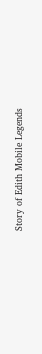Story of Edith Mobile Legends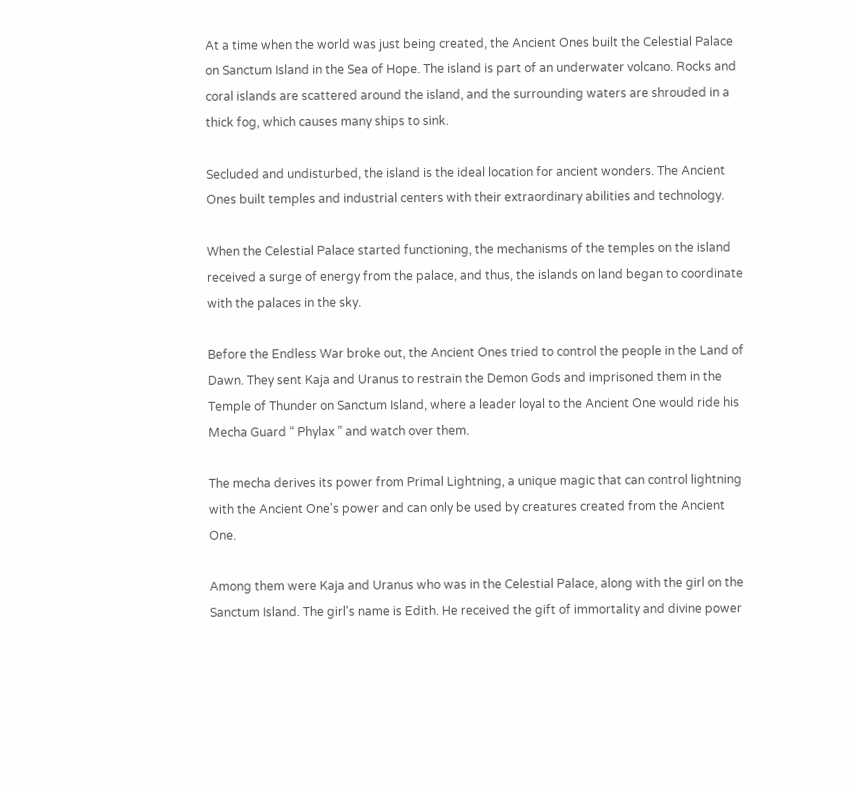At a time when the world was just being created, the Ancient Ones built the Celestial Palace on Sanctum Island in the Sea of Hope. The island is part of an underwater volcano. Rocks and coral islands are scattered around the island, and the surrounding waters are shrouded in a thick fog, which causes many ships to sink.

Secluded and undisturbed, the island is the ideal location for ancient wonders. The Ancient Ones built temples and industrial centers with their extraordinary abilities and technology.

When the Celestial Palace started functioning, the mechanisms of the temples on the island received a surge of energy from the palace, and thus, the islands on land began to coordinate with the palaces in the sky.

Before the Endless War broke out, the Ancient Ones tried to control the people in the Land of Dawn. They sent Kaja and Uranus to restrain the Demon Gods and imprisoned them in the Temple of Thunder on Sanctum Island, where a leader loyal to the Ancient One would ride his Mecha Guard “ Phylax ” and watch over them.

The mecha derives its power from Primal Lightning, a unique magic that can control lightning with the Ancient One's power and can only be used by creatures created from the Ancient One.

Among them were Kaja and Uranus who was in the Celestial Palace, along with the girl on the Sanctum Island. The girl's name is Edith. He received the gift of immortality and divine power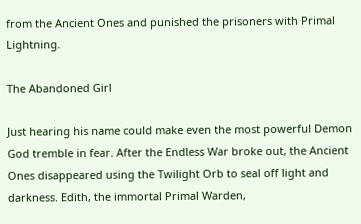from the Ancient Ones and punished the prisoners with Primal Lightning.

The Abandoned Girl

Just hearing his name could make even the most powerful Demon God tremble in fear. After the Endless War broke out, the Ancient Ones disappeared using the Twilight Orb to seal off light and darkness. Edith, the immortal Primal Warden,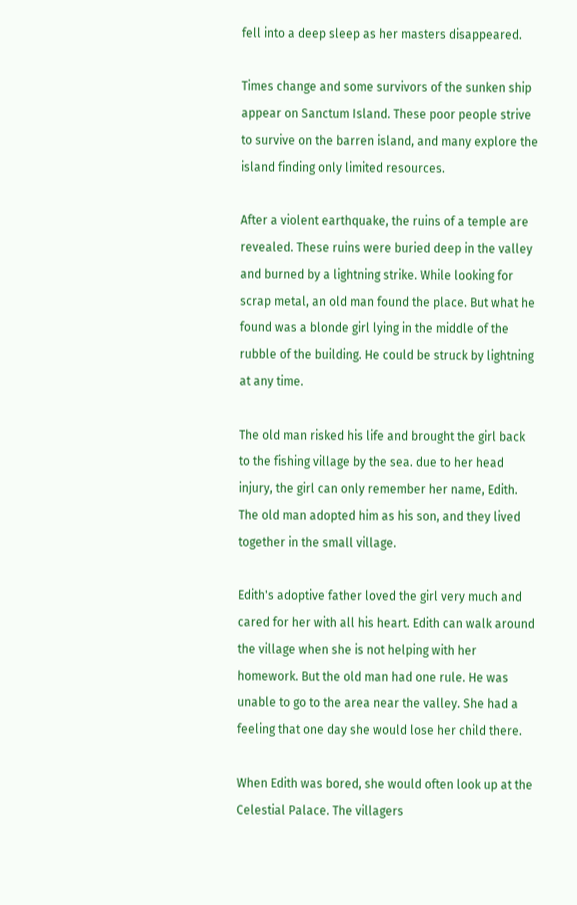fell into a deep sleep as her masters disappeared.

Times change and some survivors of the sunken ship appear on Sanctum Island. These poor people strive to survive on the barren island, and many explore the island finding only limited resources.

After a violent earthquake, the ruins of a temple are revealed. These ruins were buried deep in the valley and burned by a lightning strike. While looking for scrap metal, an old man found the place. But what he found was a blonde girl lying in the middle of the rubble of the building. He could be struck by lightning at any time.

The old man risked his life and brought the girl back to the fishing village by the sea. due to her head injury, the girl can only remember her name, Edith. The old man adopted him as his son, and they lived together in the small village.

Edith's adoptive father loved the girl very much and cared for her with all his heart. Edith can walk around the village when she is not helping with her homework. But the old man had one rule. He was unable to go to the area near the valley. She had a feeling that one day she would lose her child there.

When Edith was bored, she would often look up at the Celestial Palace. The villagers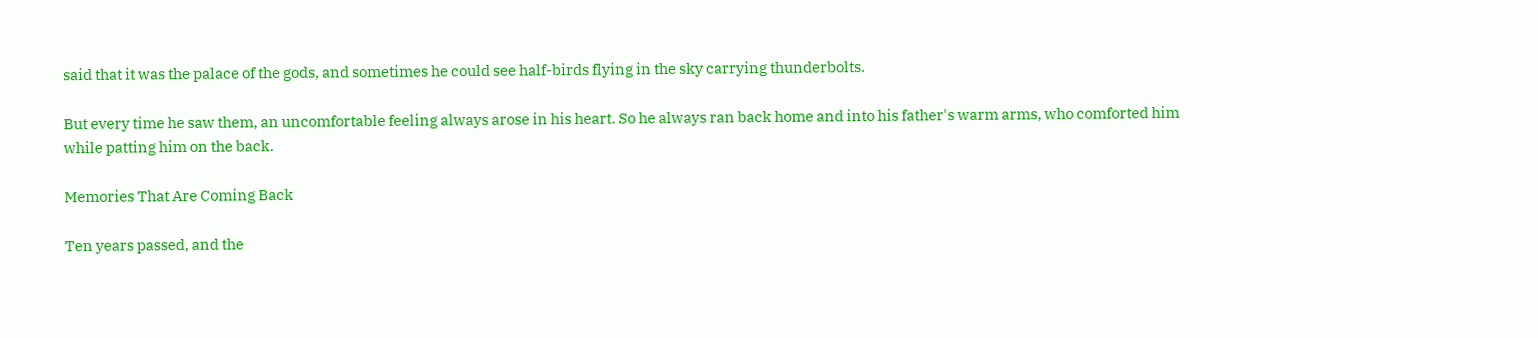said that it was the palace of the gods, and sometimes he could see half-birds flying in the sky carrying thunderbolts.

But every time he saw them, an uncomfortable feeling always arose in his heart. So he always ran back home and into his father's warm arms, who comforted him while patting him on the back.

Memories That Are Coming Back

Ten years passed, and the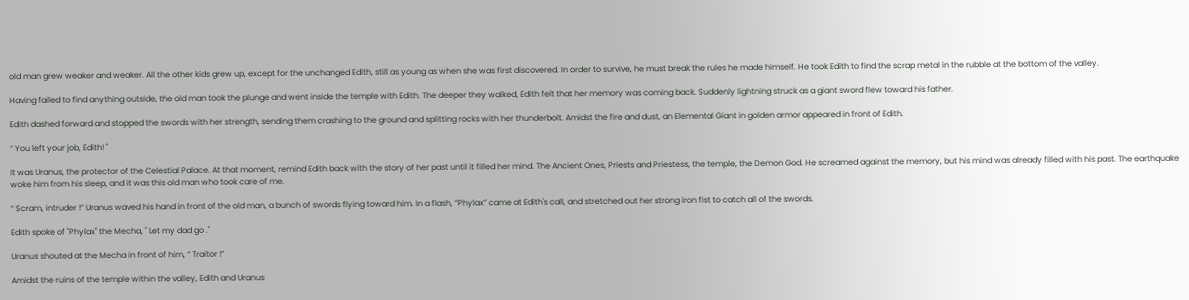old man grew weaker and weaker. All the other kids grew up, except for the unchanged Edith, still as young as when she was first discovered. In order to survive, he must break the rules he made himself. He took Edith to find the scrap metal in the rubble at the bottom of the valley.

Having failed to find anything outside, the old man took the plunge and went inside the temple with Edith. The deeper they walked, Edith felt that her memory was coming back. Suddenly lightning struck as a giant sword flew toward his father.

Edith dashed forward and stopped the swords with her strength, sending them crashing to the ground and splitting rocks with her thunderbolt. Amidst the fire and dust, an Elemental Giant in golden armor appeared in front of Edith.

“ You left your job, Edith! "

It was Uranus, the protector of the Celestial Palace. At that moment, remind Edith back with the story of her past until it filled her mind. The Ancient Ones, Priests and Priestess, the temple, the Demon God. He screamed against the memory, but his mind was already filled with his past. The earthquake woke him from his sleep, and it was this old man who took care of me.

“ Scram, intruder !” Uranus waved his hand in front of the old man, a bunch of swords flying toward him. In a flash, “Phylax” came at Edith's call, and stretched out her strong iron fist to catch all of the swords.

Edith spoke of "Phylax" the Mecha, " Let my dad go ."

Uranus shouted at the Mecha in front of him, “ Traitor !”

Amidst the ruins of the temple within the valley, Edith and Uranus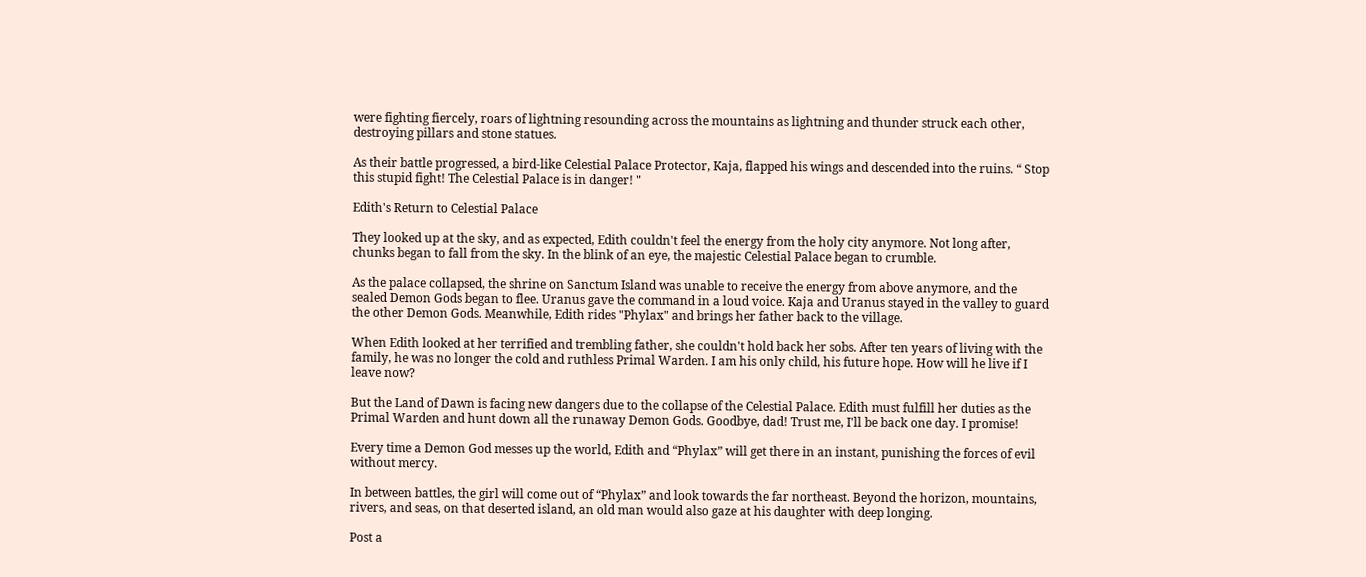were fighting fiercely, roars of lightning resounding across the mountains as lightning and thunder struck each other, destroying pillars and stone statues.

As their battle progressed, a bird-like Celestial Palace Protector, Kaja, flapped his wings and descended into the ruins. “ Stop this stupid fight! The Celestial Palace is in danger! "

Edith's Return to Celestial Palace

They looked up at the sky, and as expected, Edith couldn't feel the energy from the holy city anymore. Not long after, chunks began to fall from the sky. In the blink of an eye, the majestic Celestial Palace began to crumble.

As the palace collapsed, the shrine on Sanctum Island was unable to receive the energy from above anymore, and the sealed Demon Gods began to flee. Uranus gave the command in a loud voice. Kaja and Uranus stayed in the valley to guard the other Demon Gods. Meanwhile, Edith rides "Phylax" and brings her father back to the village.

When Edith looked at her terrified and trembling father, she couldn't hold back her sobs. After ten years of living with the family, he was no longer the cold and ruthless Primal Warden. I am his only child, his future hope. How will he live if I leave now?

But the Land of Dawn is facing new dangers due to the collapse of the Celestial Palace. Edith must fulfill her duties as the Primal Warden and hunt down all the runaway Demon Gods. Goodbye, dad! Trust me, I'll be back one day. I promise!

Every time a Demon God messes up the world, Edith and “Phylax” will get there in an instant, punishing the forces of evil without mercy.

In between battles, the girl will come out of “Phylax” and look towards the far northeast. Beyond the horizon, mountains, rivers, and seas, on that deserted island, an old man would also gaze at his daughter with deep longing.

Post a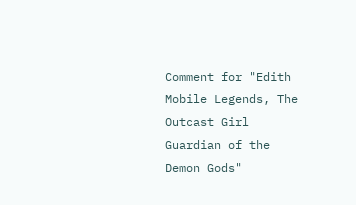Comment for "Edith Mobile Legends, The Outcast Girl Guardian of the Demon Gods"